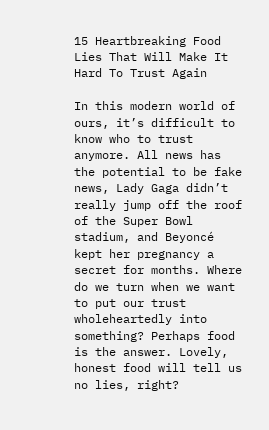15 Heartbreaking Food Lies That Will Make It Hard To Trust Again

In this modern world of ours, it’s difficult to know who to trust anymore. All news has the potential to be fake news, Lady Gaga didn’t really jump off the roof of the Super Bowl stadium, and Beyoncé kept her pregnancy a secret for months. Where do we turn when we want to put our trust wholeheartedly into something? Perhaps food is the answer. Lovely, honest food will tell us no lies, right?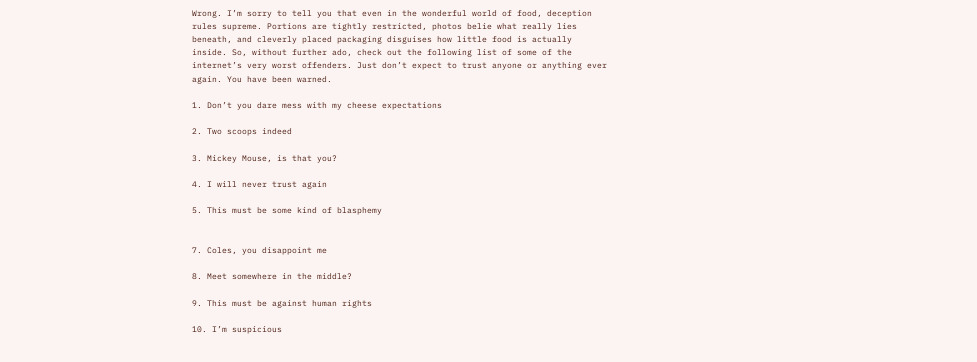Wrong. I’m sorry to tell you that even in the wonderful world of food, deception rules supreme. Portions are tightly restricted, photos belie what really lies beneath, and cleverly placed packaging disguises how little food is actually inside. So, without further ado, check out the following list of some of the internet’s very worst offenders. Just don’t expect to trust anyone or anything ever again. You have been warned.

1. Don’t you dare mess with my cheese expectations

2. Two scoops indeed

3. Mickey Mouse, is that you?

4. I will never trust again

5. This must be some kind of blasphemy


7. Coles, you disappoint me

8. Meet somewhere in the middle?

9. This must be against human rights

10. I’m suspicious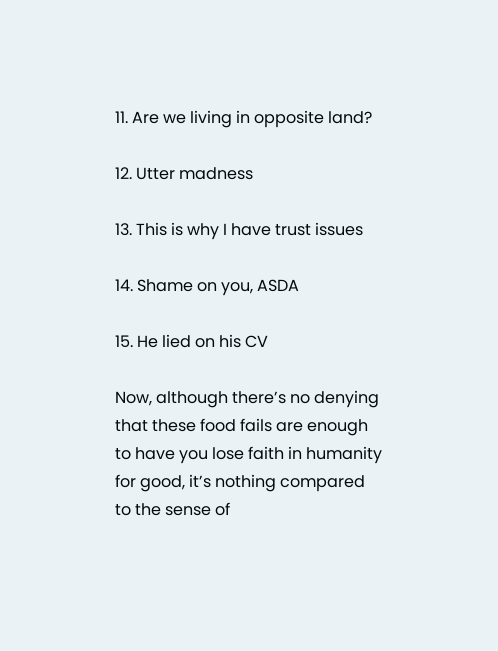11. Are we living in opposite land?

12. Utter madness

13. This is why I have trust issues

14. Shame on you, ASDA

15. He lied on his CV

Now, although there’s no denying that these food fails are enough to have you lose faith in humanity for good, it’s nothing compared to the sense of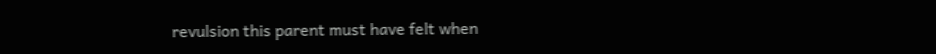revulsion this parent must have felt when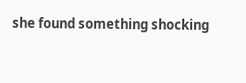she found something shocking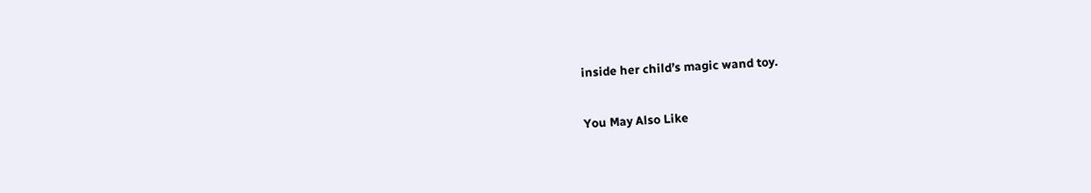inside her child’s magic wand toy.

You May Also Like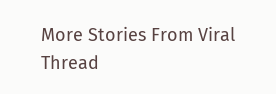More Stories From Viral Thread